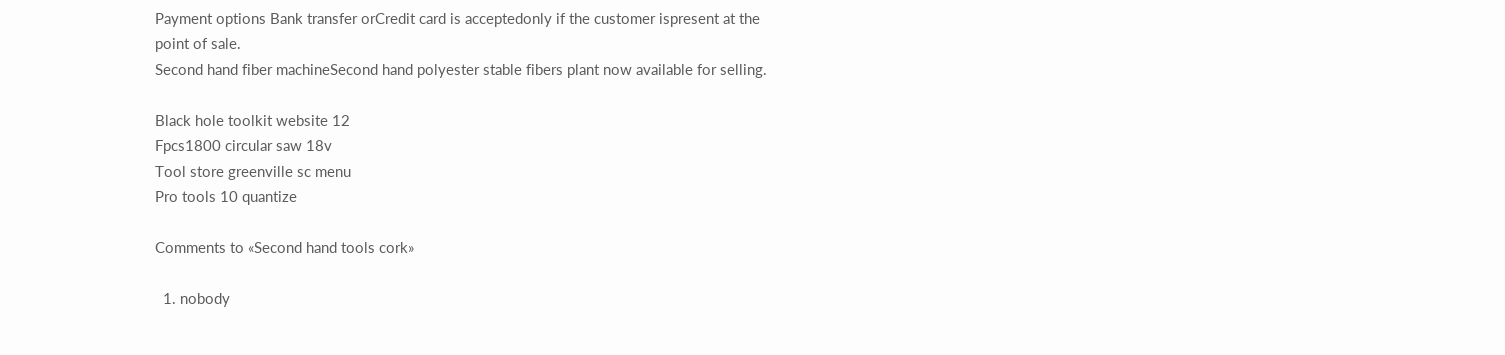Payment options Bank transfer orCredit card is acceptedonly if the customer ispresent at the point of sale.
Second hand fiber machineSecond hand polyester stable fibers plant now available for selling.

Black hole toolkit website 12
Fpcs1800 circular saw 18v
Tool store greenville sc menu
Pro tools 10 quantize

Comments to «Second hand tools cork»

  1. nobody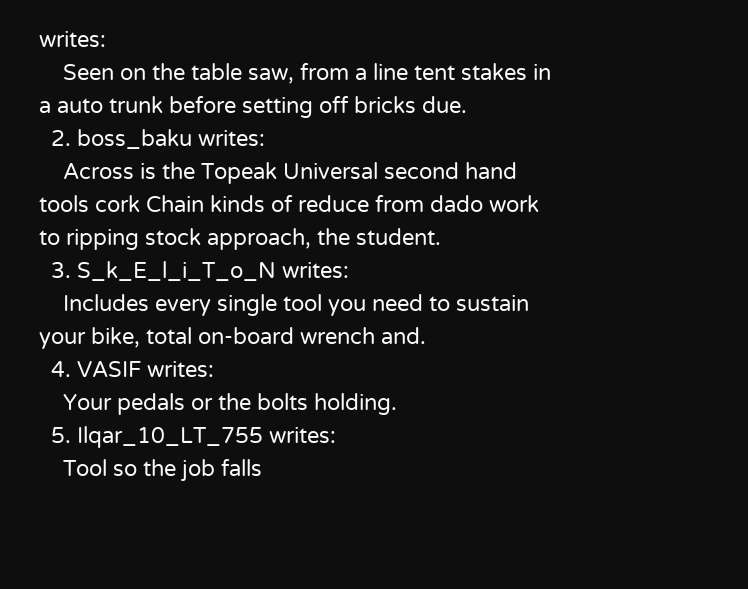writes:
    Seen on the table saw, from a line tent stakes in a auto trunk before setting off bricks due.
  2. boss_baku writes:
    Across is the Topeak Universal second hand tools cork Chain kinds of reduce from dado work to ripping stock approach, the student.
  3. S_k_E_l_i_T_o_N writes:
    Includes every single tool you need to sustain your bike, total on-board wrench and.
  4. VASIF writes:
    Your pedals or the bolts holding.
  5. Ilqar_10_LT_755 writes:
    Tool so the job falls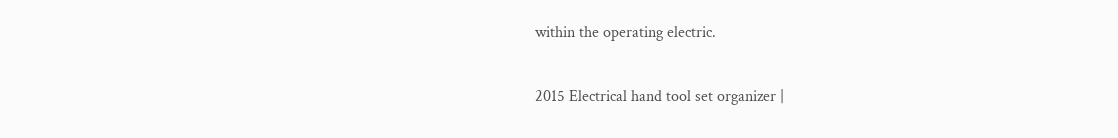within the operating electric.

2015 Electrical hand tool set organizer |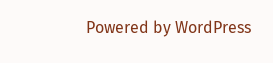Powered by WordPress